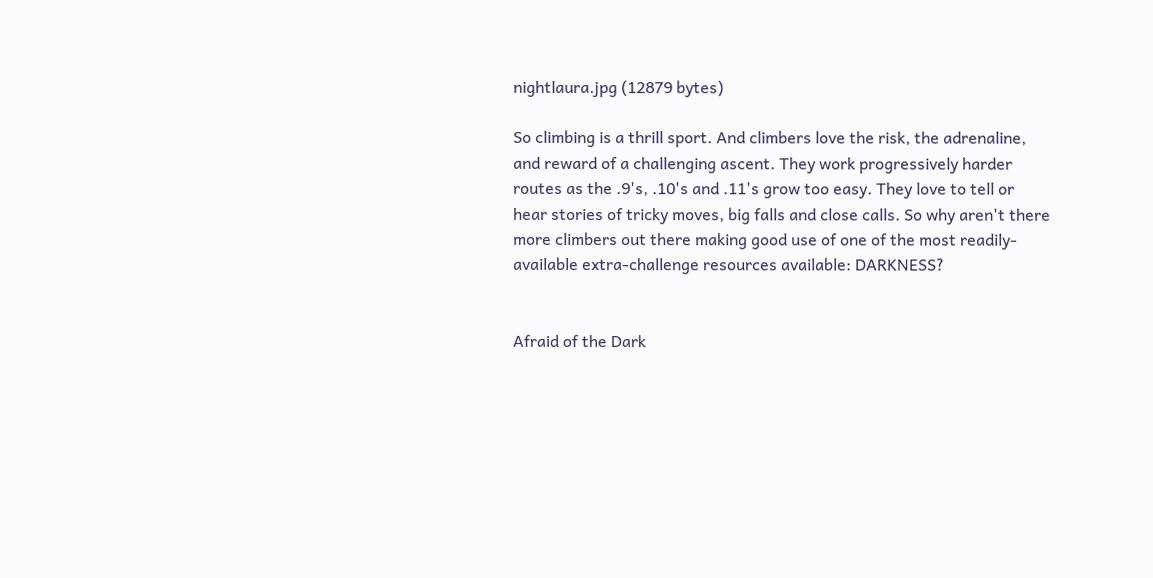nightlaura.jpg (12879 bytes)

So climbing is a thrill sport. And climbers love the risk, the adrenaline, and reward of a challenging ascent. They work progressively harder routes as the .9's, .10's and .11's grow too easy. They love to tell or hear stories of tricky moves, big falls and close calls. So why aren't there more climbers out there making good use of one of the most readily-available extra-challenge resources available: DARKNESS?


Afraid of the Dark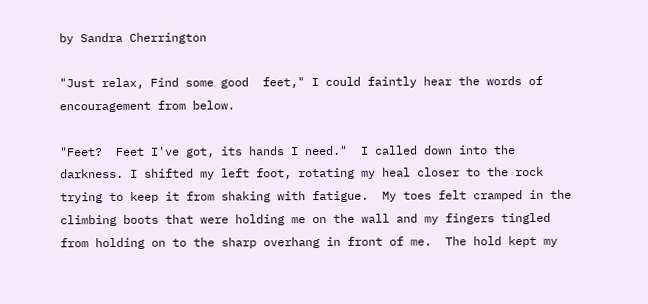by Sandra Cherrington

"Just relax, Find some good  feet," I could faintly hear the words of encouragement from below.

"Feet?  Feet I've got, its hands I need."  I called down into the darkness. I shifted my left foot, rotating my heal closer to the rock trying to keep it from shaking with fatigue.  My toes felt cramped in the climbing boots that were holding me on the wall and my fingers tingled from holding on to the sharp overhang in front of me.  The hold kept my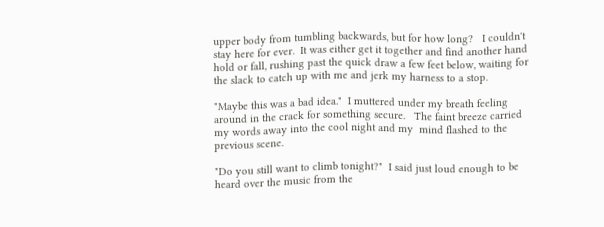upper body from tumbling backwards, but for how long?   I couldn't stay here for ever.  It was either get it together and find another hand hold or fall, rushing past the quick draw a few feet below, waiting for the slack to catch up with me and jerk my harness to a stop.

"Maybe this was a bad idea."  I muttered under my breath feeling around in the crack for something secure.   The faint breeze carried my words away into the cool night and my  mind flashed to the previous scene.

"Do you still want to climb tonight?"  I said just loud enough to be heard over the music from the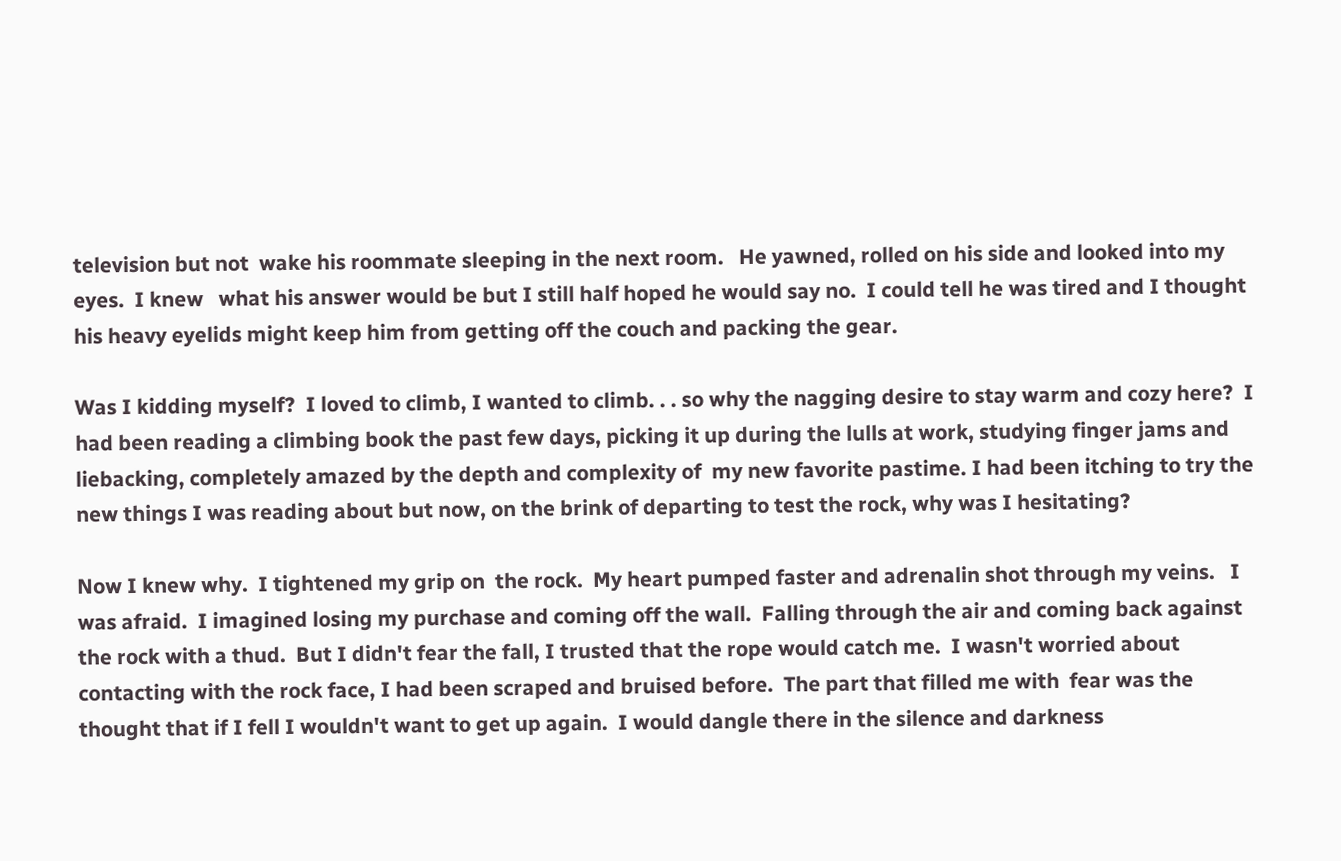television but not  wake his roommate sleeping in the next room.   He yawned, rolled on his side and looked into my eyes.  I knew   what his answer would be but I still half hoped he would say no.  I could tell he was tired and I thought his heavy eyelids might keep him from getting off the couch and packing the gear.

Was I kidding myself?  I loved to climb, I wanted to climb. . . so why the nagging desire to stay warm and cozy here?  I had been reading a climbing book the past few days, picking it up during the lulls at work, studying finger jams and liebacking, completely amazed by the depth and complexity of  my new favorite pastime. I had been itching to try the new things I was reading about but now, on the brink of departing to test the rock, why was I hesitating?

Now I knew why.  I tightened my grip on  the rock.  My heart pumped faster and adrenalin shot through my veins.   I was afraid.  I imagined losing my purchase and coming off the wall.  Falling through the air and coming back against the rock with a thud.  But I didn't fear the fall, I trusted that the rope would catch me.  I wasn't worried about contacting with the rock face, I had been scraped and bruised before.  The part that filled me with  fear was the thought that if I fell I wouldn't want to get up again.  I would dangle there in the silence and darkness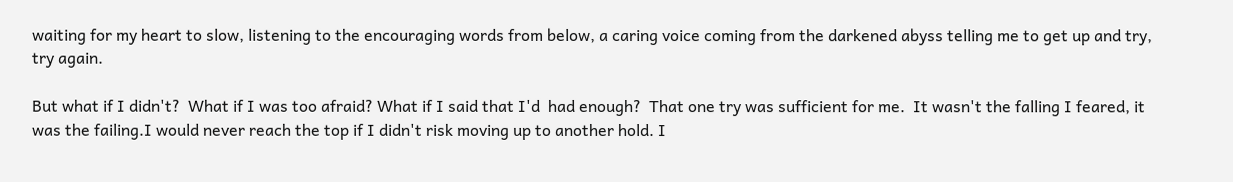waiting for my heart to slow, listening to the encouraging words from below, a caring voice coming from the darkened abyss telling me to get up and try, try again.

But what if I didn't?  What if I was too afraid? What if I said that I'd  had enough?  That one try was sufficient for me.  It wasn't the falling I feared, it was the failing.I would never reach the top if I didn't risk moving up to another hold. I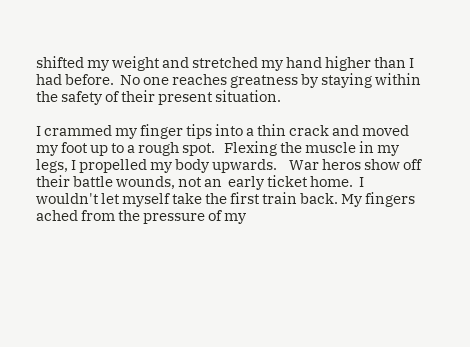shifted my weight and stretched my hand higher than I had before.  No one reaches greatness by staying within the safety of their present situation.

I crammed my finger tips into a thin crack and moved my foot up to a rough spot.   Flexing the muscle in my legs, I propelled my body upwards.    War heros show off their battle wounds, not an  early ticket home.  I wouldn't let myself take the first train back. My fingers ached from the pressure of my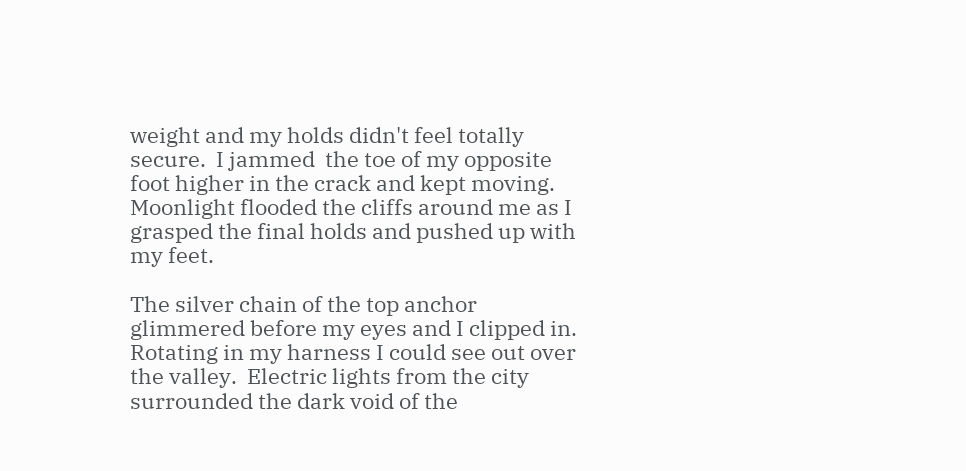weight and my holds didn't feel totally secure.  I jammed  the toe of my opposite  foot higher in the crack and kept moving.  Moonlight flooded the cliffs around me as I grasped the final holds and pushed up with my feet.

The silver chain of the top anchor glimmered before my eyes and I clipped in. Rotating in my harness I could see out over the valley.  Electric lights from the city surrounded the dark void of the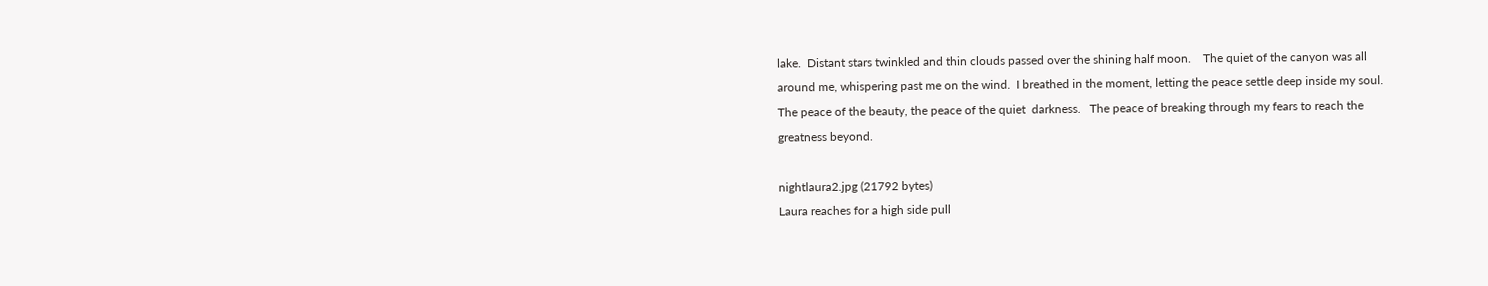lake.  Distant stars twinkled and thin clouds passed over the shining half moon.    The quiet of the canyon was all around me, whispering past me on the wind.  I breathed in the moment, letting the peace settle deep inside my soul.  The peace of the beauty, the peace of the quiet  darkness.   The peace of breaking through my fears to reach the greatness beyond.

nightlaura2.jpg (21792 bytes)
Laura reaches for a high side pull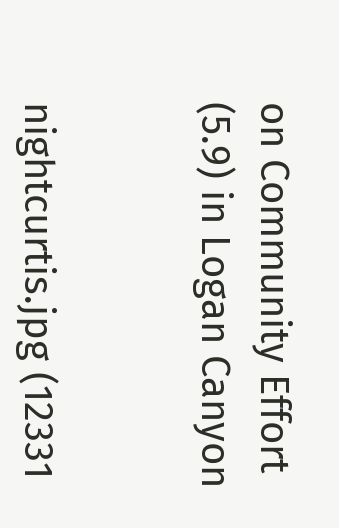on Community Effort (5.9) in Logan Canyon


nightcurtis.jpg (12331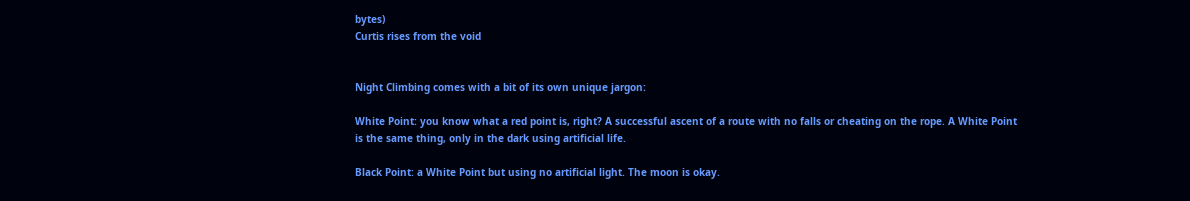bytes)
Curtis rises from the void


Night Climbing comes with a bit of its own unique jargon:

White Point: you know what a red point is, right? A successful ascent of a route with no falls or cheating on the rope. A White Point is the same thing, only in the dark using artificial life.

Black Point: a White Point but using no artificial light. The moon is okay.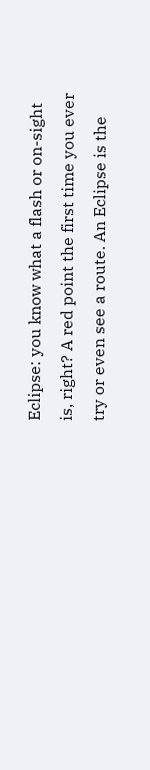Eclipse: you know what a flash or on-sight is, right? A red point the first time you ever try or even see a route. An Eclipse is the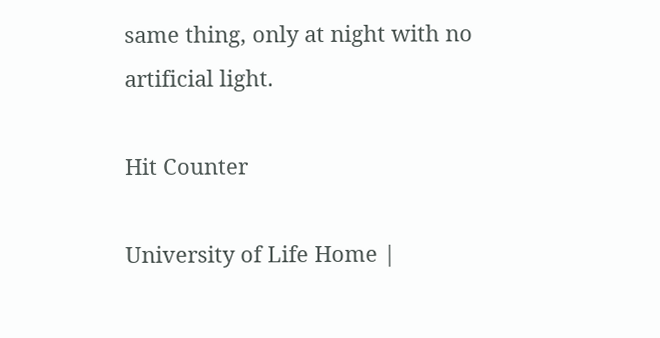same thing, only at night with no artificial light.

Hit Counter

University of Life Home |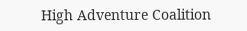High Adventure Coalition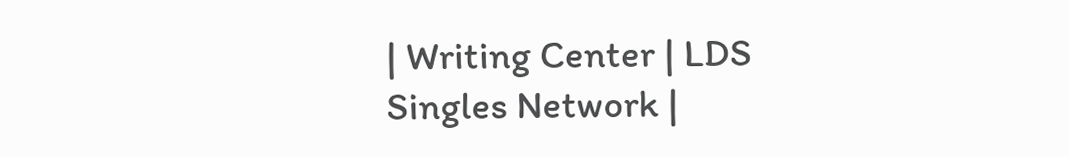| Writing Center | LDS Singles Network |